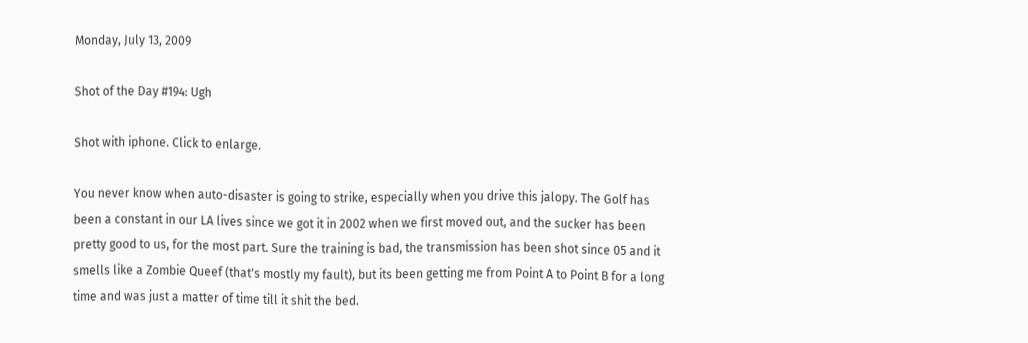Monday, July 13, 2009

Shot of the Day #194: Ugh

Shot with iphone. Click to enlarge.

You never know when auto-disaster is going to strike, especially when you drive this jalopy. The Golf has been a constant in our LA lives since we got it in 2002 when we first moved out, and the sucker has been pretty good to us, for the most part. Sure the training is bad, the transmission has been shot since 05 and it smells like a Zombie Queef (that's mostly my fault), but its been getting me from Point A to Point B for a long time and was just a matter of time till it shit the bed.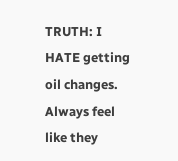TRUTH: I HATE getting oil changes. Always feel like they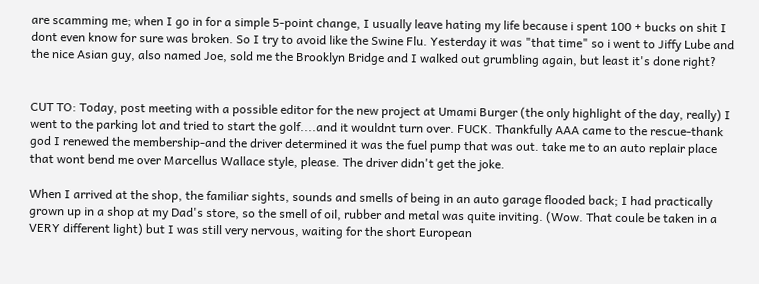are scamming me; when I go in for a simple 5-point change, I usually leave hating my life because i spent 100 + bucks on shit I dont even know for sure was broken. So I try to avoid like the Swine Flu. Yesterday it was "that time" so i went to Jiffy Lube and the nice Asian guy, also named Joe, sold me the Brooklyn Bridge and I walked out grumbling again, but least it's done right?


CUT TO: Today, post meeting with a possible editor for the new project at Umami Burger (the only highlight of the day, really) I went to the parking lot and tried to start the golf....and it wouldnt turn over. FUCK. Thankfully AAA came to the rescue-thank god I renewed the membership-and the driver determined it was the fuel pump that was out. take me to an auto replair place that wont bend me over Marcellus Wallace style, please. The driver didn't get the joke.

When I arrived at the shop, the familiar sights, sounds and smells of being in an auto garage flooded back; I had practically grown up in a shop at my Dad's store, so the smell of oil, rubber and metal was quite inviting. (Wow. That coule be taken in a VERY different light) but I was still very nervous, waiting for the short European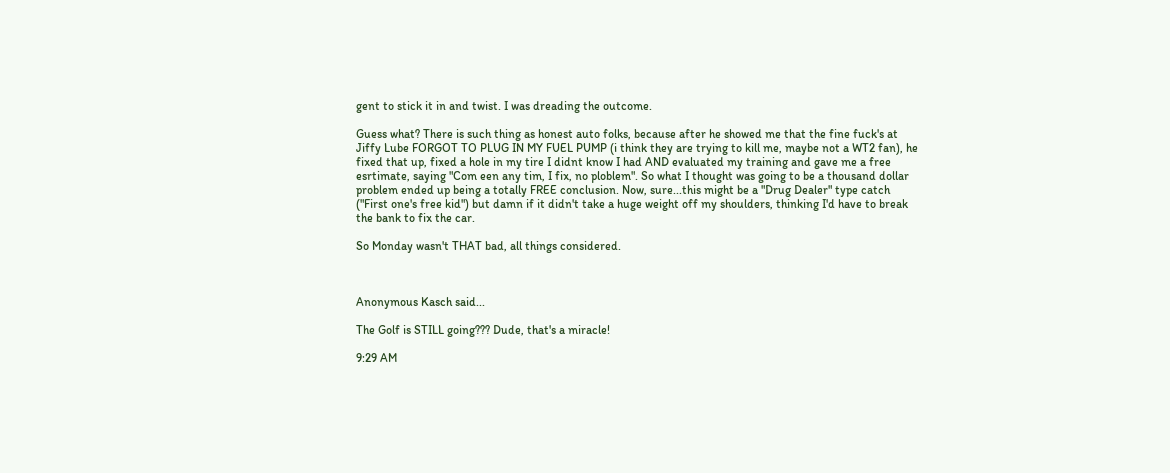gent to stick it in and twist. I was dreading the outcome.

Guess what? There is such thing as honest auto folks, because after he showed me that the fine fuck's at Jiffy Lube FORGOT TO PLUG IN MY FUEL PUMP (i think they are trying to kill me, maybe not a WT2 fan), he fixed that up, fixed a hole in my tire I didnt know I had AND evaluated my training and gave me a free esrtimate, saying "Com een any tim, I fix, no ploblem". So what I thought was going to be a thousand dollar problem ended up being a totally FREE conclusion. Now, sure...this might be a "Drug Dealer" type catch ("First one's free kid") but damn if it didn't take a huge weight off my shoulders, thinking I'd have to break the bank to fix the car.

So Monday wasn't THAT bad, all things considered.



Anonymous Kasch said...

The Golf is STILL going??? Dude, that's a miracle!

9:29 AM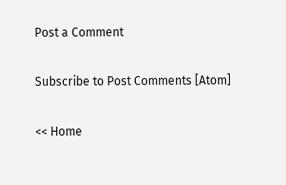Post a Comment

Subscribe to Post Comments [Atom]

<< Home